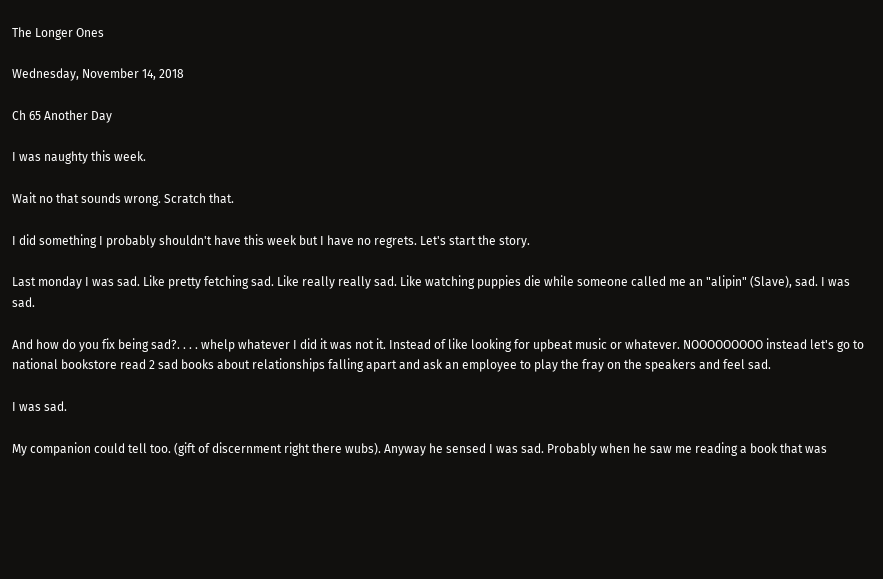The Longer Ones

Wednesday, November 14, 2018

Ch 65 Another Day

I was naughty this week.

Wait no that sounds wrong. Scratch that.

I did something I probably shouldn't have this week but I have no regrets. Let's start the story.

Last monday I was sad. Like pretty fetching sad. Like really really sad. Like watching puppies die while someone called me an "alipin" (Slave), sad. I was sad.

And how do you fix being sad?. . . . whelp whatever I did it was not it. Instead of like looking for upbeat music or whatever. NOOOOOOOOO instead let's go to national bookstore read 2 sad books about relationships falling apart and ask an employee to play the fray on the speakers and feel sad.

I was sad.

My companion could tell too. (gift of discernment right there wubs). Anyway he sensed I was sad. Probably when he saw me reading a book that was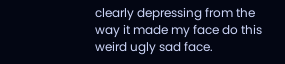clearly depressing from the way it made my face do this weird ugly sad face.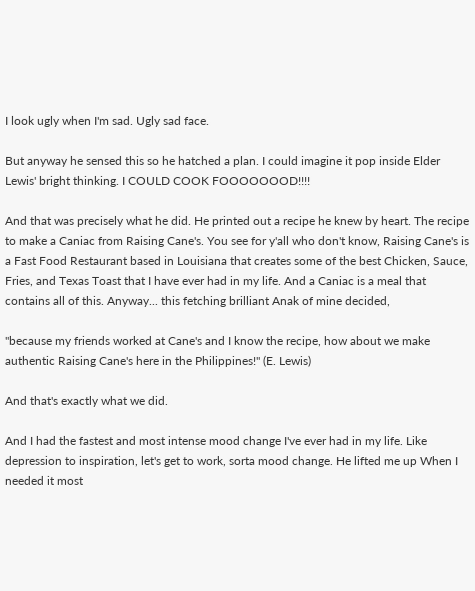I look ugly when I'm sad. Ugly sad face.

But anyway he sensed this so he hatched a plan. I could imagine it pop inside Elder Lewis' bright thinking. I COULD COOK FOOOOOOOD!!!!

And that was precisely what he did. He printed out a recipe he knew by heart. The recipe to make a Caniac from Raising Cane's. You see for y'all who don't know, Raising Cane's is a Fast Food Restaurant based in Louisiana that creates some of the best Chicken, Sauce, Fries, and Texas Toast that I have ever had in my life. And a Caniac is a meal that contains all of this. Anyway... this fetching brilliant Anak of mine decided,

"because my friends worked at Cane's and I know the recipe, how about we make authentic Raising Cane's here in the Philippines!" (E. Lewis)

And that's exactly what we did.

And I had the fastest and most intense mood change I've ever had in my life. Like depression to inspiration, let's get to work, sorta mood change. He lifted me up When I needed it most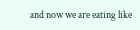and now we are eating like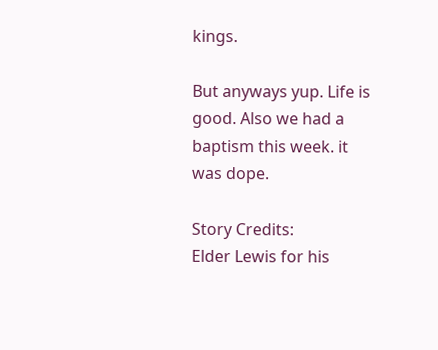kings.

But anyways yup. Life is good. Also we had a baptism this week. it was dope.

Story Credits:
Elder Lewis for his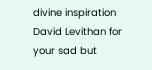divine inspiration
David Levithan for your sad but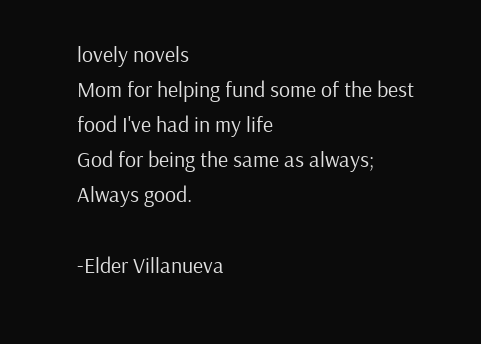lovely novels
Mom for helping fund some of the best food I've had in my life
God for being the same as always; Always good.

-Elder Villanueva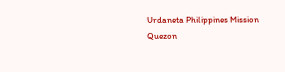Urdaneta Philippines Mission
Quezon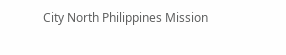City North Philippines Mission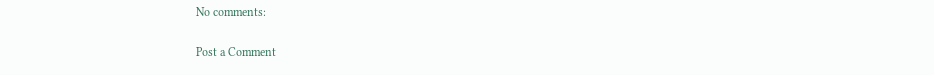No comments:

Post a Comment